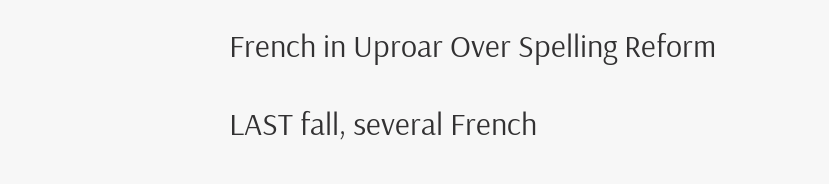French in Uproar Over Spelling Reform

LAST fall, several French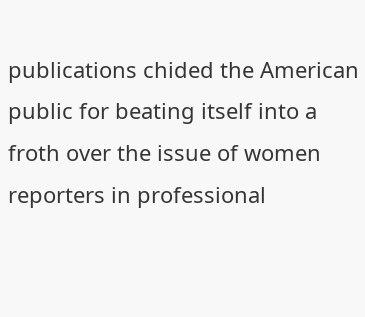publications chided the American public for beating itself into a froth over the issue of women reporters in professional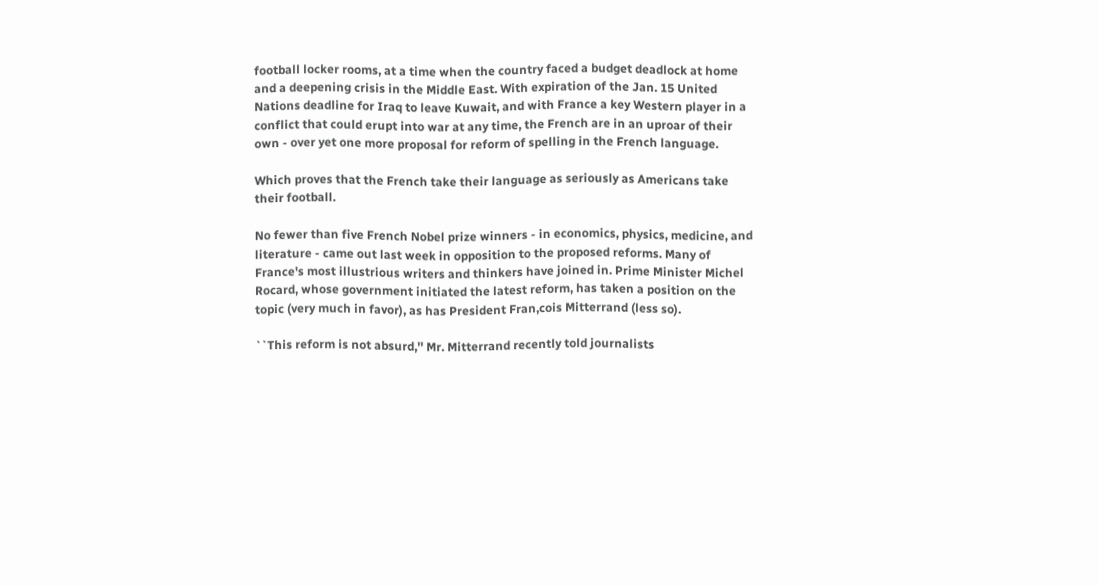football locker rooms, at a time when the country faced a budget deadlock at home and a deepening crisis in the Middle East. With expiration of the Jan. 15 United Nations deadline for Iraq to leave Kuwait, and with France a key Western player in a conflict that could erupt into war at any time, the French are in an uproar of their own - over yet one more proposal for reform of spelling in the French language.

Which proves that the French take their language as seriously as Americans take their football.

No fewer than five French Nobel prize winners - in economics, physics, medicine, and literature - came out last week in opposition to the proposed reforms. Many of France's most illustrious writers and thinkers have joined in. Prime Minister Michel Rocard, whose government initiated the latest reform, has taken a position on the topic (very much in favor), as has President Fran,cois Mitterrand (less so).

``This reform is not absurd,'' Mr. Mitterrand recently told journalists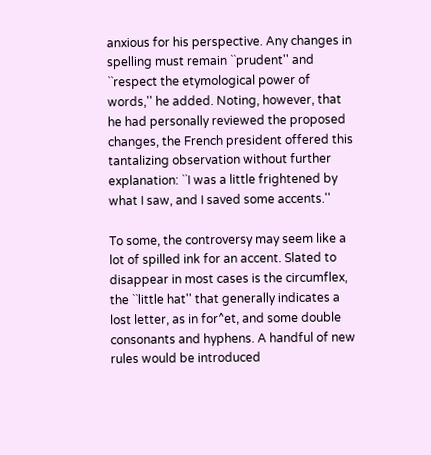anxious for his perspective. Any changes in spelling must remain ``prudent'' and ``respect the etymological power of words,'' he added. Noting, however, that he had personally reviewed the proposed changes, the French president offered this tantalizing observation without further explanation: ``I was a little frightened by what I saw, and I saved some accents.''

To some, the controversy may seem like a lot of spilled ink for an accent. Slated to disappear in most cases is the circumflex, the ``little hat'' that generally indicates a lost letter, as in for^et, and some double consonants and hyphens. A handful of new rules would be introduced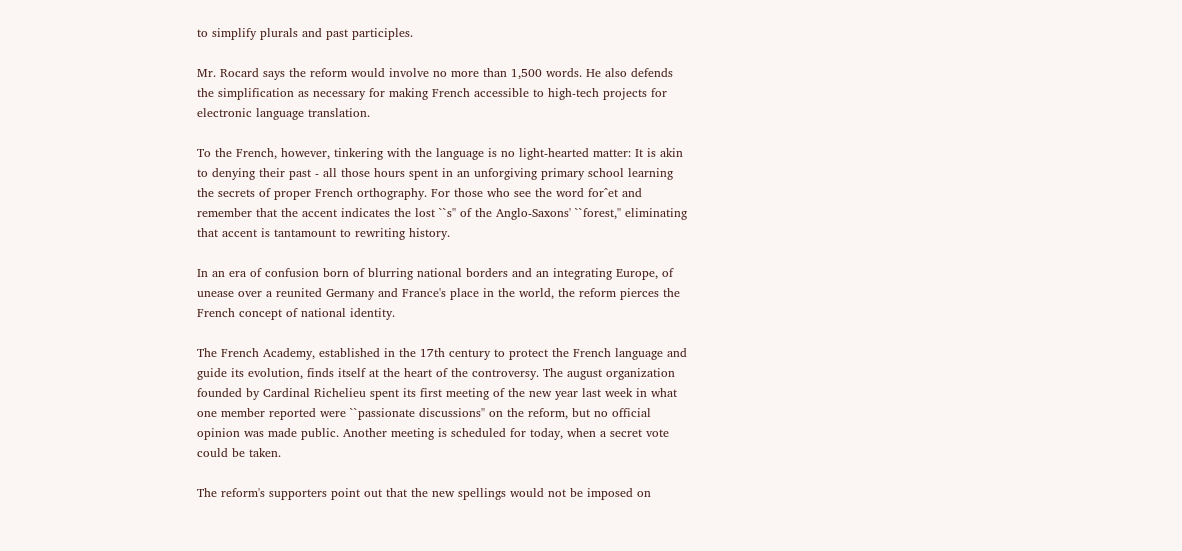to simplify plurals and past participles.

Mr. Rocard says the reform would involve no more than 1,500 words. He also defends the simplification as necessary for making French accessible to high-tech projects for electronic language translation.

To the French, however, tinkering with the language is no light-hearted matter: It is akin to denying their past - all those hours spent in an unforgiving primary school learning the secrets of proper French orthography. For those who see the word for^et and remember that the accent indicates the lost ``s'' of the Anglo-Saxons' ``forest,'' eliminating that accent is tantamount to rewriting history.

In an era of confusion born of blurring national borders and an integrating Europe, of unease over a reunited Germany and France's place in the world, the reform pierces the French concept of national identity.

The French Academy, established in the 17th century to protect the French language and guide its evolution, finds itself at the heart of the controversy. The august organization founded by Cardinal Richelieu spent its first meeting of the new year last week in what one member reported were ``passionate discussions'' on the reform, but no official opinion was made public. Another meeting is scheduled for today, when a secret vote could be taken.

The reform's supporters point out that the new spellings would not be imposed on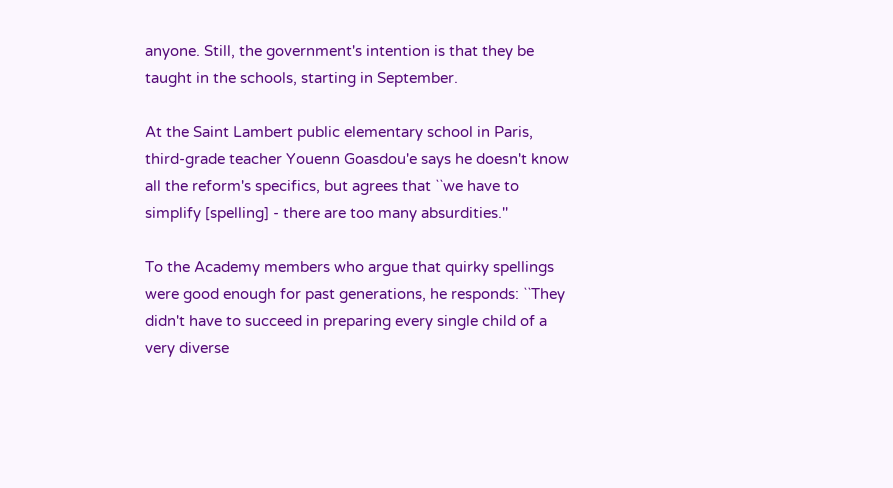anyone. Still, the government's intention is that they be taught in the schools, starting in September.

At the Saint Lambert public elementary school in Paris, third-grade teacher Youenn Goasdou'e says he doesn't know all the reform's specifics, but agrees that ``we have to simplify [spelling] - there are too many absurdities.''

To the Academy members who argue that quirky spellings were good enough for past generations, he responds: ``They didn't have to succeed in preparing every single child of a very diverse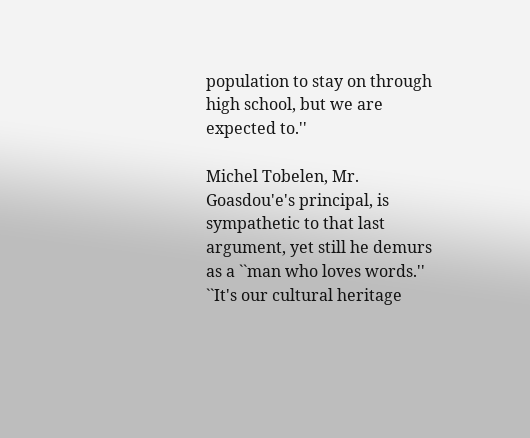population to stay on through high school, but we are expected to.''

Michel Tobelen, Mr. Goasdou'e's principal, is sympathetic to that last argument, yet still he demurs as a ``man who loves words.'' ``It's our cultural heritage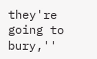they're going to bury,''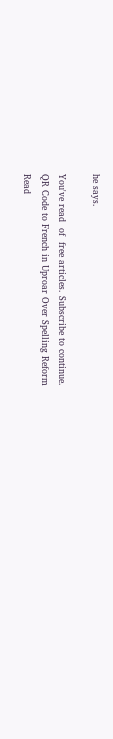he says.

You've read  of  free articles. Subscribe to continue.
QR Code to French in Uproar Over Spelling Reform
Read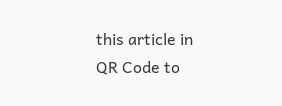this article in
QR Code to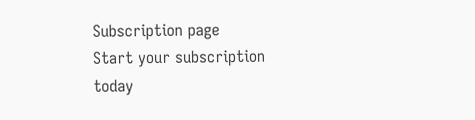Subscription page
Start your subscription today